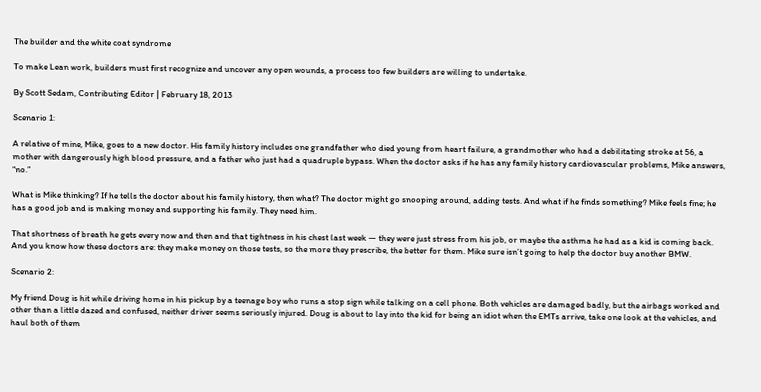The builder and the white coat syndrome

To make Lean work, builders must first recognize and uncover any open wounds, a process too few builders are willing to undertake.

By Scott Sedam, Contributing Editor | February 18, 2013

Scenario 1:

A relative of mine, Mike, goes to a new doctor. His family history includes one grandfather who died young from heart failure, a grandmother who had a debilitating stroke at 56, a mother with dangerously high blood pressure, and a father who just had a quadruple bypass. When the doctor asks if he has any family history cardiovascular problems, Mike answers, “no.”

What is Mike thinking? If he tells the doctor about his family history, then what? The doctor might go snooping around, adding tests. And what if he finds something? Mike feels fine; he has a good job and is making money and supporting his family. They need him.

That shortness of breath he gets every now and then and that tightness in his chest last week — they were just stress from his job, or maybe the asthma he had as a kid is coming back. And you know how these doctors are: they make money on those tests, so the more they prescribe, the better for them. Mike sure isn’t going to help the doctor buy another BMW.

Scenario 2:

My friend Doug is hit while driving home in his pickup by a teenage boy who runs a stop sign while talking on a cell phone. Both vehicles are damaged badly, but the airbags worked and other than a little dazed and confused, neither driver seems seriously injured. Doug is about to lay into the kid for being an idiot when the EMTs arrive, take one look at the vehicles, and haul both of them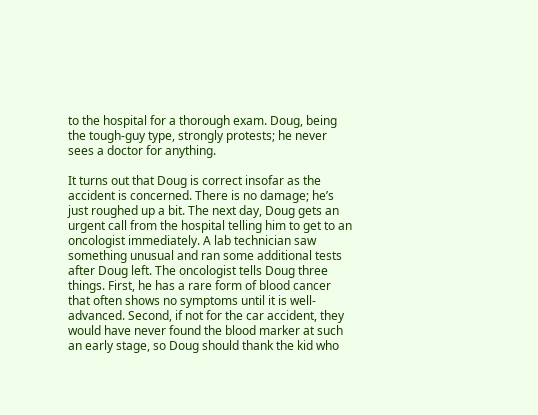to the hospital for a thorough exam. Doug, being the tough-guy type, strongly protests; he never sees a doctor for anything.

It turns out that Doug is correct insofar as the accident is concerned. There is no damage; he’s just roughed up a bit. The next day, Doug gets an urgent call from the hospital telling him to get to an oncologist immediately. A lab technician saw something unusual and ran some additional tests after Doug left. The oncologist tells Doug three things. First, he has a rare form of blood cancer that often shows no symptoms until it is well-advanced. Second, if not for the car accident, they would have never found the blood marker at such an early stage, so Doug should thank the kid who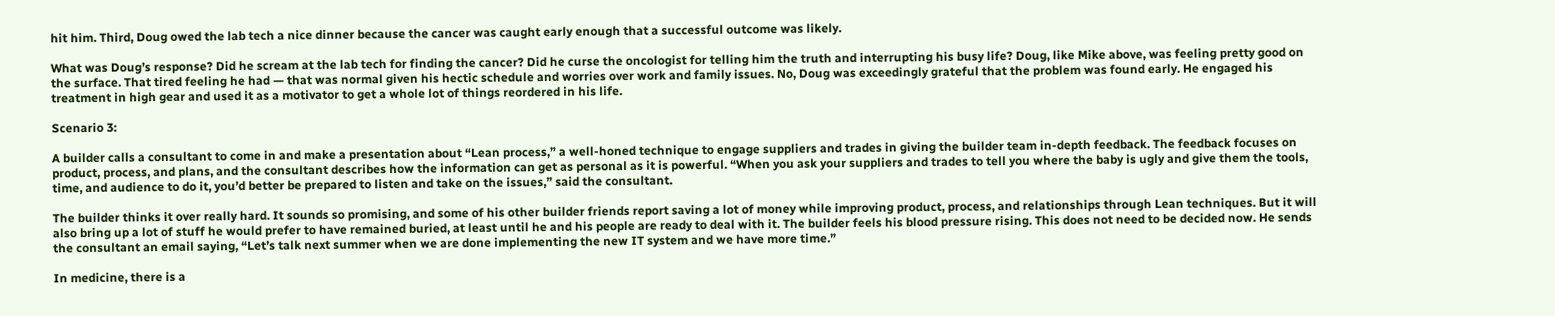hit him. Third, Doug owed the lab tech a nice dinner because the cancer was caught early enough that a successful outcome was likely.

What was Doug’s response? Did he scream at the lab tech for finding the cancer? Did he curse the oncologist for telling him the truth and interrupting his busy life? Doug, like Mike above, was feeling pretty good on the surface. That tired feeling he had — that was normal given his hectic schedule and worries over work and family issues. No, Doug was exceedingly grateful that the problem was found early. He engaged his treatment in high gear and used it as a motivator to get a whole lot of things reordered in his life.

Scenario 3:

A builder calls a consultant to come in and make a presentation about “Lean process,” a well-honed technique to engage suppliers and trades in giving the builder team in-depth feedback. The feedback focuses on product, process, and plans, and the consultant describes how the information can get as personal as it is powerful. “When you ask your suppliers and trades to tell you where the baby is ugly and give them the tools, time, and audience to do it, you’d better be prepared to listen and take on the issues,” said the consultant.

The builder thinks it over really hard. It sounds so promising, and some of his other builder friends report saving a lot of money while improving product, process, and relationships through Lean techniques. But it will also bring up a lot of stuff he would prefer to have remained buried, at least until he and his people are ready to deal with it. The builder feels his blood pressure rising. This does not need to be decided now. He sends the consultant an email saying, “Let’s talk next summer when we are done implementing the new IT system and we have more time.”

In medicine, there is a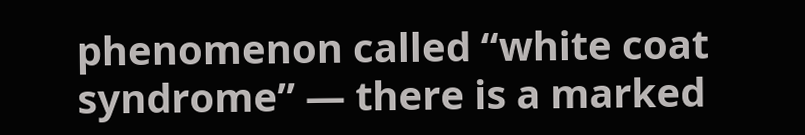phenomenon called “white coat syndrome” — there is a marked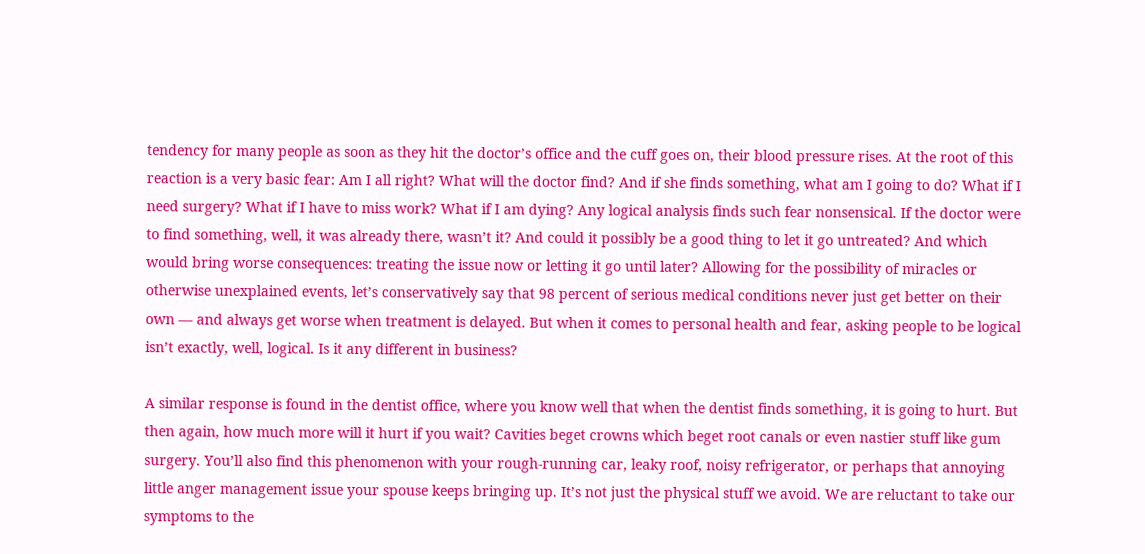tendency for many people as soon as they hit the doctor’s office and the cuff goes on, their blood pressure rises. At the root of this reaction is a very basic fear: Am I all right? What will the doctor find? And if she finds something, what am I going to do? What if I need surgery? What if I have to miss work? What if I am dying? Any logical analysis finds such fear nonsensical. If the doctor were to find something, well, it was already there, wasn’t it? And could it possibly be a good thing to let it go untreated? And which would bring worse consequences: treating the issue now or letting it go until later? Allowing for the possibility of miracles or otherwise unexplained events, let’s conservatively say that 98 percent of serious medical conditions never just get better on their own — and always get worse when treatment is delayed. But when it comes to personal health and fear, asking people to be logical isn’t exactly, well, logical. Is it any different in business?

A similar response is found in the dentist office, where you know well that when the dentist finds something, it is going to hurt. But then again, how much more will it hurt if you wait? Cavities beget crowns which beget root canals or even nastier stuff like gum surgery. You’ll also find this phenomenon with your rough-running car, leaky roof, noisy refrigerator, or perhaps that annoying little anger management issue your spouse keeps bringing up. It’s not just the physical stuff we avoid. We are reluctant to take our symptoms to the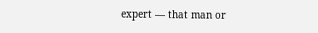expert — that man or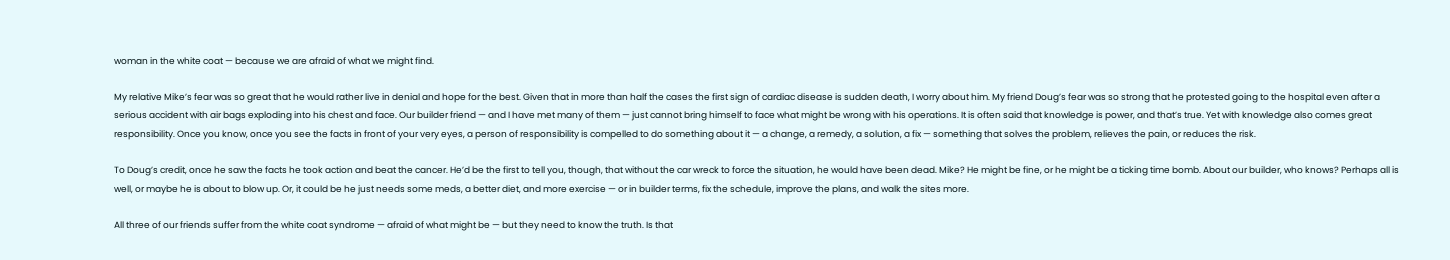woman in the white coat — because we are afraid of what we might find.

My relative Mike’s fear was so great that he would rather live in denial and hope for the best. Given that in more than half the cases the first sign of cardiac disease is sudden death, I worry about him. My friend Doug’s fear was so strong that he protested going to the hospital even after a serious accident with air bags exploding into his chest and face. Our builder friend — and I have met many of them — just cannot bring himself to face what might be wrong with his operations. It is often said that knowledge is power, and that’s true. Yet with knowledge also comes great responsibility. Once you know, once you see the facts in front of your very eyes, a person of responsibility is compelled to do something about it — a change, a remedy, a solution, a fix — something that solves the problem, relieves the pain, or reduces the risk.

To Doug’s credit, once he saw the facts he took action and beat the cancer. He’d be the first to tell you, though, that without the car wreck to force the situation, he would have been dead. Mike? He might be fine, or he might be a ticking time bomb. About our builder, who knows? Perhaps all is well, or maybe he is about to blow up. Or, it could be he just needs some meds, a better diet, and more exercise — or in builder terms, fix the schedule, improve the plans, and walk the sites more.

All three of our friends suffer from the white coat syndrome — afraid of what might be — but they need to know the truth. Is that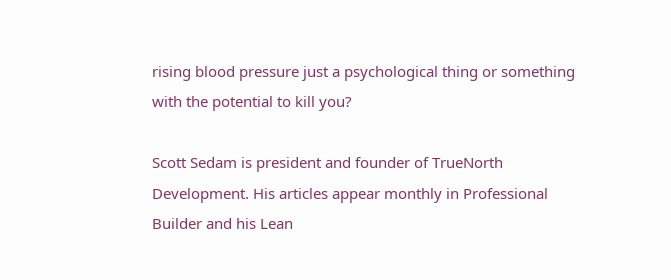rising blood pressure just a psychological thing or something with the potential to kill you?

Scott Sedam is president and founder of TrueNorth Development. His articles appear monthly in Professional Builder and his Lean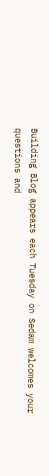Building Blog appears each Tuesday on Sedam welcomes your questions and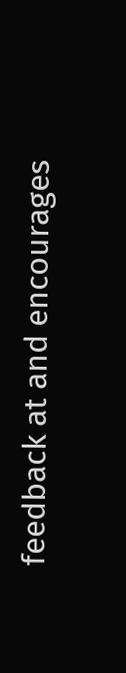feedback at and encourages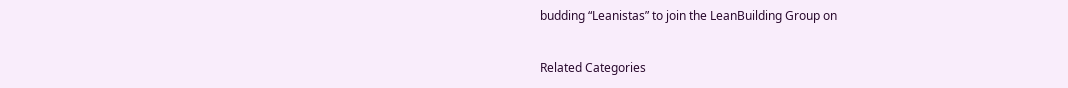budding “Leanistas” to join the LeanBuilding Group on


Related Categories